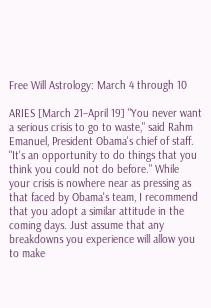Free Will Astrology: March 4 through 10

ARIES [March 21–April 19] "You never want a serious crisis to go to waste," said Rahm Emanuel, President Obama's chief of staff. "It's an opportunity to do things that you think you could not do before." While your crisis is nowhere near as pressing as that faced by Obama's team, I recommend that you adopt a similar attitude in the coming days. Just assume that any breakdowns you experience will allow you to make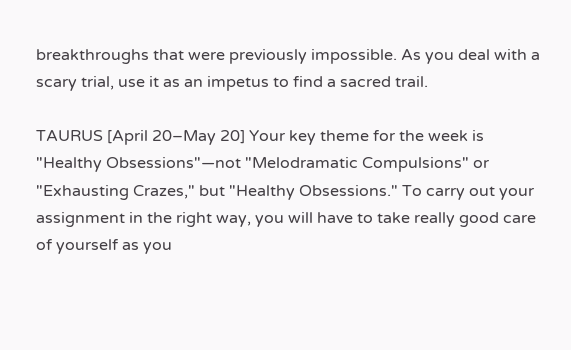breakthroughs that were previously impossible. As you deal with a scary trial, use it as an impetus to find a sacred trail.

TAURUS [April 20–May 20] Your key theme for the week is "Healthy Obsessions"—not "Melodramatic Compulsions" or "Exhausting Crazes," but "Healthy Obsessions." To carry out your assignment in the right way, you will have to take really good care of yourself as you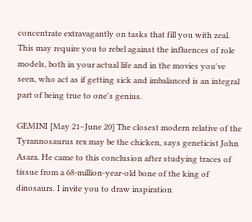concentrate extravagantly on tasks that fill you with zeal. This may require you to rebel against the influences of role models, both in your actual life and in the movies you've seen, who act as if getting sick and imbalanced is an integral part of being true to one's genius.

GEMINI [May 21–June 20] The closest modern relative of the Tyrannosaurus rex may be the chicken, says geneticist John Asara. He came to this conclusion after studying traces of tissue from a 68-million-year-old bone of the king of dinosaurs. I invite you to draw inspiration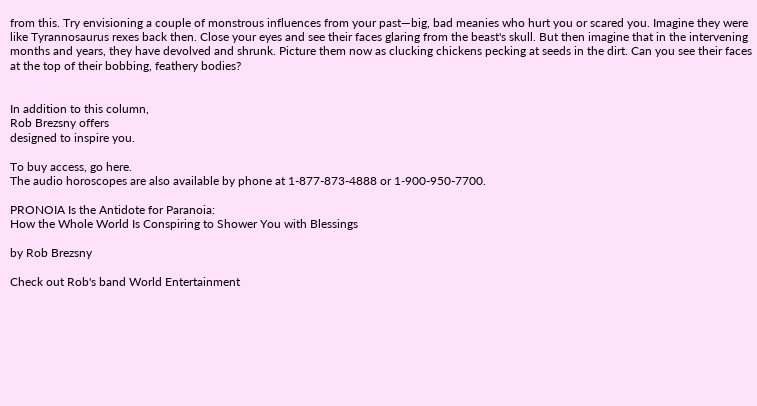from this. Try envisioning a couple of monstrous influences from your past—big, bad meanies who hurt you or scared you. Imagine they were like Tyrannosaurus rexes back then. Close your eyes and see their faces glaring from the beast's skull. But then imagine that in the intervening months and years, they have devolved and shrunk. Picture them now as clucking chickens pecking at seeds in the dirt. Can you see their faces at the top of their bobbing, feathery bodies?


In addition to this column,
Rob Brezsny offers
designed to inspire you.

To buy access, go here.
The audio horoscopes are also available by phone at 1-877-873-4888 or 1-900-950-7700.

PRONOIA Is the Antidote for Paranoia:
How the Whole World Is Conspiring to Shower You with Blessings

by Rob Brezsny

Check out Rob's band World Entertainment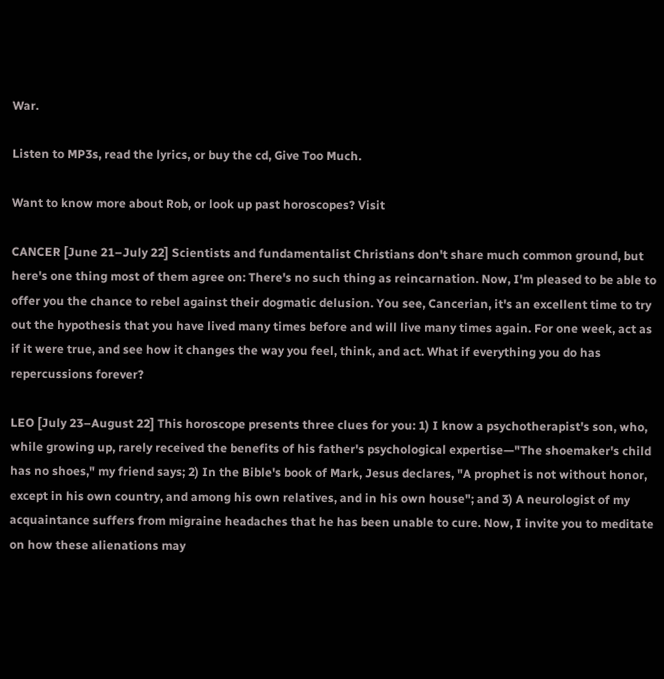War.

Listen to MP3s, read the lyrics, or buy the cd, Give Too Much.

Want to know more about Rob, or look up past horoscopes? Visit

CANCER [June 21–July 22] Scientists and fundamentalist Christians don't share much common ground, but here's one thing most of them agree on: There's no such thing as reincarnation. Now, I'm pleased to be able to offer you the chance to rebel against their dogmatic delusion. You see, Cancerian, it's an excellent time to try out the hypothesis that you have lived many times before and will live many times again. For one week, act as if it were true, and see how it changes the way you feel, think, and act. What if everything you do has repercussions forever?

LEO [July 23–August 22] This horoscope presents three clues for you: 1) I know a psychotherapist's son, who, while growing up, rarely received the benefits of his father's psychological expertise—"The shoemaker's child has no shoes," my friend says; 2) In the Bible's book of Mark, Jesus declares, "A prophet is not without honor, except in his own country, and among his own relatives, and in his own house"; and 3) A neurologist of my acquaintance suffers from migraine headaches that he has been unable to cure. Now, I invite you to meditate on how these alienations may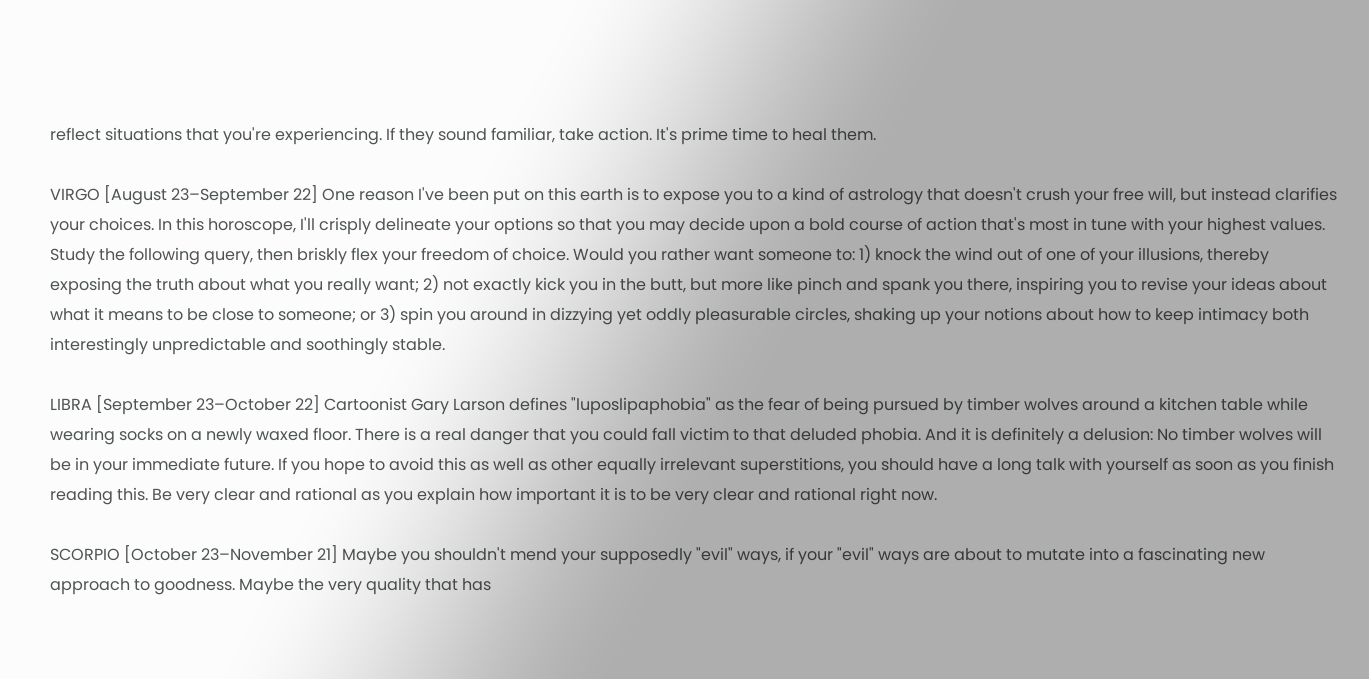reflect situations that you're experiencing. If they sound familiar, take action. It's prime time to heal them.

VIRGO [August 23–September 22] One reason I've been put on this earth is to expose you to a kind of astrology that doesn't crush your free will, but instead clarifies your choices. In this horoscope, I'll crisply delineate your options so that you may decide upon a bold course of action that's most in tune with your highest values. Study the following query, then briskly flex your freedom of choice. Would you rather want someone to: 1) knock the wind out of one of your illusions, thereby exposing the truth about what you really want; 2) not exactly kick you in the butt, but more like pinch and spank you there, inspiring you to revise your ideas about what it means to be close to someone; or 3) spin you around in dizzying yet oddly pleasurable circles, shaking up your notions about how to keep intimacy both interestingly unpredictable and soothingly stable.

LIBRA [September 23–October 22] Cartoonist Gary Larson defines "luposlipaphobia" as the fear of being pursued by timber wolves around a kitchen table while wearing socks on a newly waxed floor. There is a real danger that you could fall victim to that deluded phobia. And it is definitely a delusion: No timber wolves will be in your immediate future. If you hope to avoid this as well as other equally irrelevant superstitions, you should have a long talk with yourself as soon as you finish reading this. Be very clear and rational as you explain how important it is to be very clear and rational right now.

SCORPIO [October 23–November 21] Maybe you shouldn't mend your supposedly "evil" ways, if your "evil" ways are about to mutate into a fascinating new approach to goodness. Maybe the very quality that has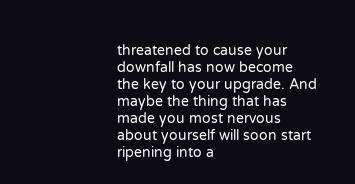threatened to cause your downfall has now become the key to your upgrade. And maybe the thing that has made you most nervous about yourself will soon start ripening into a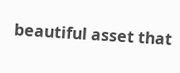beautiful asset that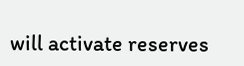will activate reserves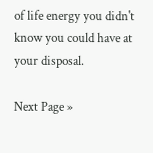of life energy you didn't know you could have at your disposal.

Next Page »